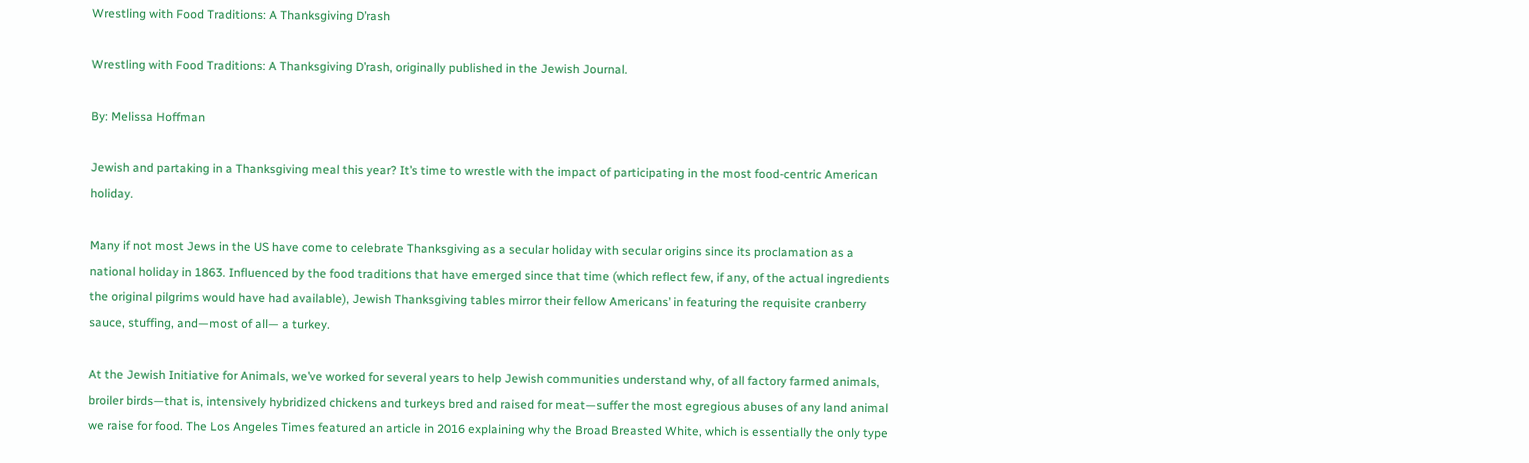Wrestling with Food Traditions: A Thanksgiving D’rash

Wrestling with Food Traditions: A Thanksgiving D’rash, originally published in the Jewish Journal.

By: Melissa Hoffman

Jewish and partaking in a Thanksgiving meal this year? It’s time to wrestle with the impact of participating in the most food-centric American holiday.

Many if not most Jews in the US have come to celebrate Thanksgiving as a secular holiday with secular origins since its proclamation as a national holiday in 1863. Influenced by the food traditions that have emerged since that time (which reflect few, if any, of the actual ingredients the original pilgrims would have had available), Jewish Thanksgiving tables mirror their fellow Americans’ in featuring the requisite cranberry sauce, stuffing, and—most of all— a turkey.

At the Jewish Initiative for Animals, we’ve worked for several years to help Jewish communities understand why, of all factory farmed animals, broiler birds—that is, intensively hybridized chickens and turkeys bred and raised for meat—suffer the most egregious abuses of any land animal we raise for food. The Los Angeles Times featured an article in 2016 explaining why the Broad Breasted White, which is essentially the only type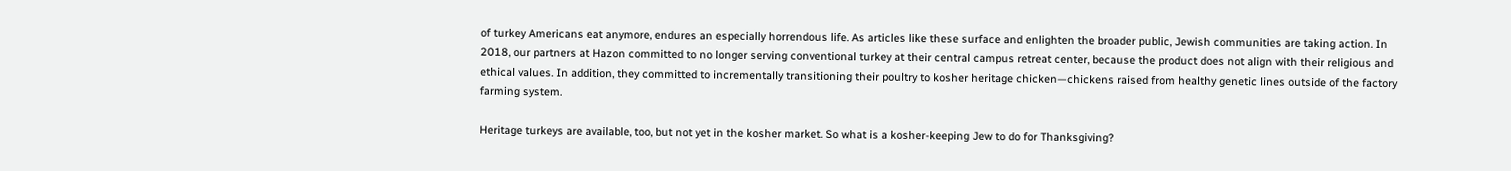of turkey Americans eat anymore, endures an especially horrendous life. As articles like these surface and enlighten the broader public, Jewish communities are taking action. In 2018, our partners at Hazon committed to no longer serving conventional turkey at their central campus retreat center, because the product does not align with their religious and ethical values. In addition, they committed to incrementally transitioning their poultry to kosher heritage chicken—chickens raised from healthy genetic lines outside of the factory farming system.

Heritage turkeys are available, too, but not yet in the kosher market. So what is a kosher-keeping Jew to do for Thanksgiving?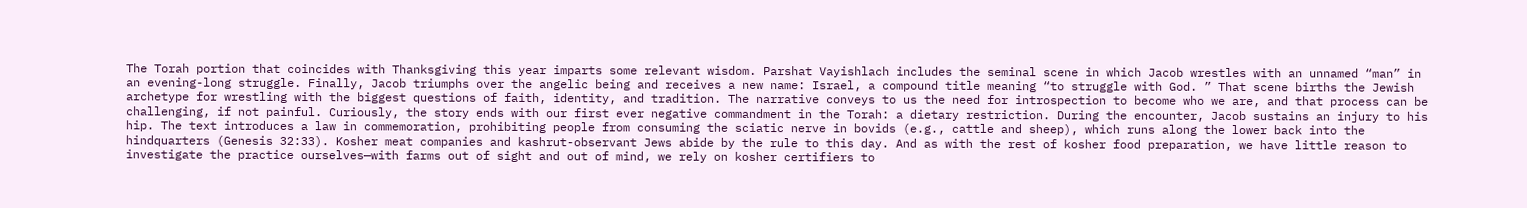The Torah portion that coincides with Thanksgiving this year imparts some relevant wisdom. Parshat Vayishlach includes the seminal scene in which Jacob wrestles with an unnamed “man” in an evening-long struggle. Finally, Jacob triumphs over the angelic being and receives a new name: Israel, a compound title meaning “to struggle with God. ” That scene births the Jewish archetype for wrestling with the biggest questions of faith, identity, and tradition. The narrative conveys to us the need for introspection to become who we are, and that process can be challenging, if not painful. Curiously, the story ends with our first ever negative commandment in the Torah: a dietary restriction. During the encounter, Jacob sustains an injury to his hip. The text introduces a law in commemoration, prohibiting people from consuming the sciatic nerve in bovids (e.g., cattle and sheep), which runs along the lower back into the hindquarters (Genesis 32:33). Kosher meat companies and kashrut-observant Jews abide by the rule to this day. And as with the rest of kosher food preparation, we have little reason to investigate the practice ourselves—with farms out of sight and out of mind, we rely on kosher certifiers to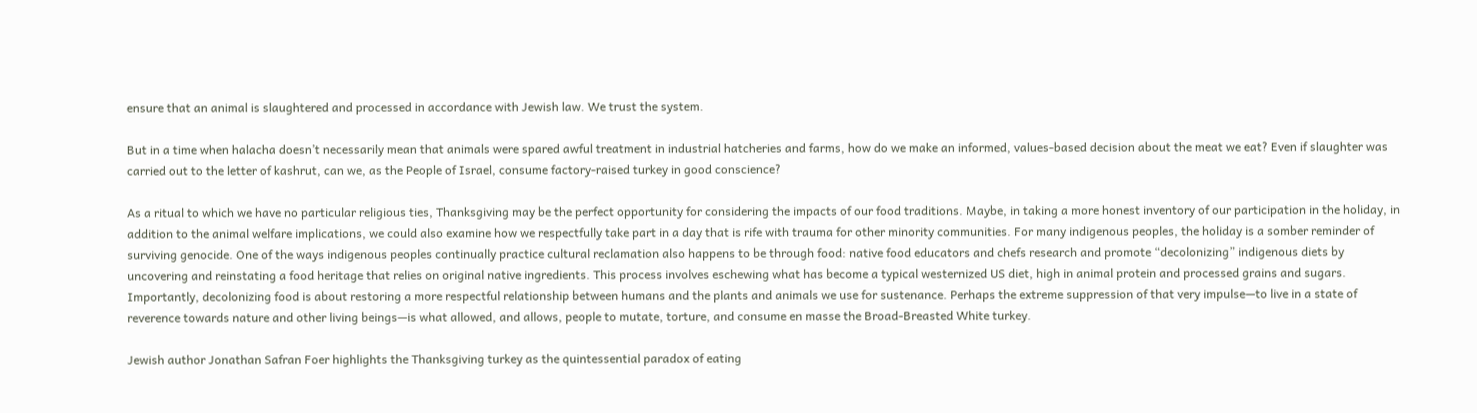ensure that an animal is slaughtered and processed in accordance with Jewish law. We trust the system.

But in a time when halacha doesn’t necessarily mean that animals were spared awful treatment in industrial hatcheries and farms, how do we make an informed, values-based decision about the meat we eat? Even if slaughter was carried out to the letter of kashrut, can we, as the People of Israel, consume factory-raised turkey in good conscience?

As a ritual to which we have no particular religious ties, Thanksgiving may be the perfect opportunity for considering the impacts of our food traditions. Maybe, in taking a more honest inventory of our participation in the holiday, in addition to the animal welfare implications, we could also examine how we respectfully take part in a day that is rife with trauma for other minority communities. For many indigenous peoples, the holiday is a somber reminder of surviving genocide. One of the ways indigenous peoples continually practice cultural reclamation also happens to be through food: native food educators and chefs research and promote “decolonizing” indigenous diets by uncovering and reinstating a food heritage that relies on original native ingredients. This process involves eschewing what has become a typical westernized US diet, high in animal protein and processed grains and sugars. Importantly, decolonizing food is about restoring a more respectful relationship between humans and the plants and animals we use for sustenance. Perhaps the extreme suppression of that very impulse—to live in a state of reverence towards nature and other living beings—is what allowed, and allows, people to mutate, torture, and consume en masse the Broad-Breasted White turkey.

Jewish author Jonathan Safran Foer highlights the Thanksgiving turkey as the quintessential paradox of eating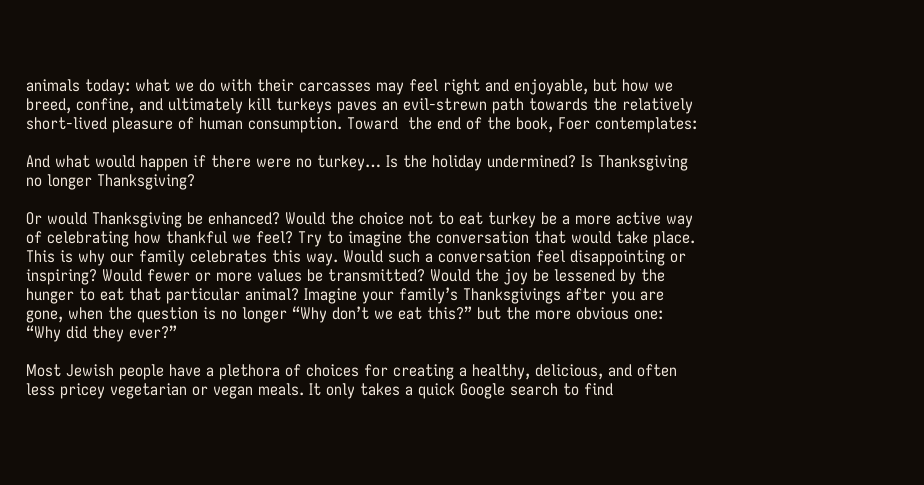animals today: what we do with their carcasses may feel right and enjoyable, but how we breed, confine, and ultimately kill turkeys paves an evil-strewn path towards the relatively short-lived pleasure of human consumption. Toward  the end of the book, Foer contemplates:

And what would happen if there were no turkey… Is the holiday undermined? Is Thanksgiving no longer Thanksgiving?

Or would Thanksgiving be enhanced? Would the choice not to eat turkey be a more active way of celebrating how thankful we feel? Try to imagine the conversation that would take place. This is why our family celebrates this way. Would such a conversation feel disappointing or inspiring? Would fewer or more values be transmitted? Would the joy be lessened by the hunger to eat that particular animal? Imagine your family’s Thanksgivings after you are gone, when the question is no longer “Why don’t we eat this?” but the more obvious one: “Why did they ever?”

Most Jewish people have a plethora of choices for creating a healthy, delicious, and often less pricey vegetarian or vegan meals. It only takes a quick Google search to find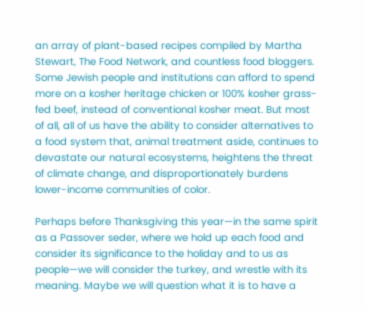an array of plant-based recipes compiled by Martha Stewart, The Food Network, and countless food bloggers. Some Jewish people and institutions can afford to spend more on a kosher heritage chicken or 100% kosher grass-fed beef, instead of conventional kosher meat. But most of all, all of us have the ability to consider alternatives to a food system that, animal treatment aside, continues to devastate our natural ecosystems, heightens the threat of climate change, and disproportionately burdens lower-income communities of color.

Perhaps before Thanksgiving this year—in the same spirit as a Passover seder, where we hold up each food and consider its significance to the holiday and to us as people—we will consider the turkey, and wrestle with its meaning. Maybe we will question what it is to have a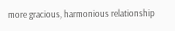more gracious, harmonious relationship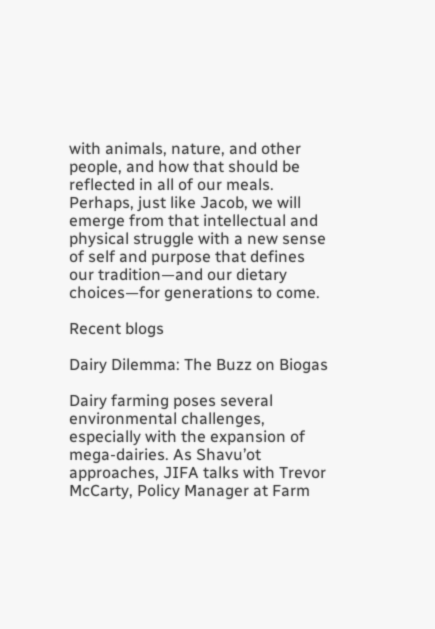with animals, nature, and other people, and how that should be reflected in all of our meals. Perhaps, just like Jacob, we will emerge from that intellectual and physical struggle with a new sense of self and purpose that defines our tradition—and our dietary choices—for generations to come.

Recent blogs

Dairy Dilemma: The Buzz on Biogas

Dairy farming poses several environmental challenges, especially with the expansion of mega-dairies. As Shavu’ot approaches, JIFA talks with Trevor McCarty, Policy Manager at Farm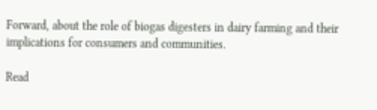Forward, about the role of biogas digesters in dairy farming and their implications for consumers and communities.

Read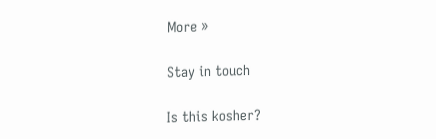More »

Stay in touch

Is this kosher?